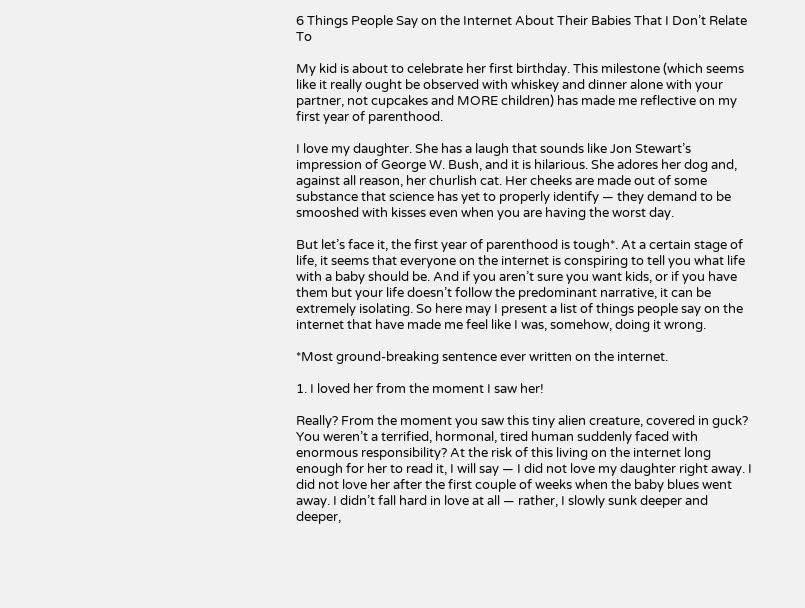6 Things People Say on the Internet About Their Babies That I Don’t Relate To

My kid is about to celebrate her first birthday. This milestone (which seems like it really ought be observed with whiskey and dinner alone with your partner, not cupcakes and MORE children) has made me reflective on my first year of parenthood.

I love my daughter. She has a laugh that sounds like Jon Stewart’s impression of George W. Bush, and it is hilarious. She adores her dog and, against all reason, her churlish cat. Her cheeks are made out of some substance that science has yet to properly identify — they demand to be smooshed with kisses even when you are having the worst day.

But let’s face it, the first year of parenthood is tough*. At a certain stage of life, it seems that everyone on the internet is conspiring to tell you what life with a baby should be. And if you aren’t sure you want kids, or if you have them but your life doesn’t follow the predominant narrative, it can be extremely isolating. So here may I present a list of things people say on the internet that have made me feel like I was, somehow, doing it wrong.

*Most ground-breaking sentence ever written on the internet.

1. I loved her from the moment I saw her!

Really? From the moment you saw this tiny alien creature, covered in guck? You weren’t a terrified, hormonal, tired human suddenly faced with enormous responsibility? At the risk of this living on the internet long enough for her to read it, I will say — I did not love my daughter right away. I did not love her after the first couple of weeks when the baby blues went away. I didn’t fall hard in love at all — rather, I slowly sunk deeper and deeper,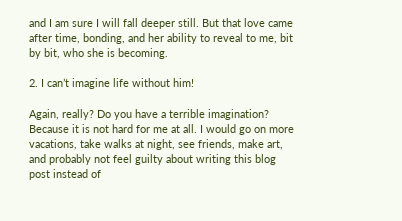and I am sure I will fall deeper still. But that love came after time, bonding, and her ability to reveal to me, bit by bit, who she is becoming.

2. I can’t imagine life without him!

Again, really? Do you have a terrible imagination? Because it is not hard for me at all. I would go on more vacations, take walks at night, see friends, make art, and probably not feel guilty about writing this blog post instead of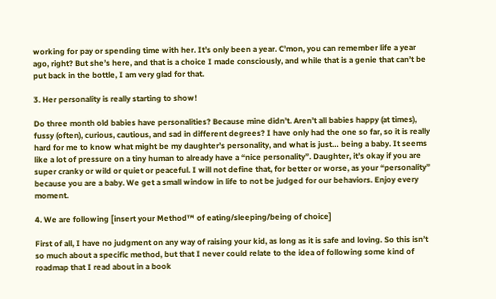working for pay or spending time with her. It’s only been a year. C’mon, you can remember life a year ago, right? But she’s here, and that is a choice I made consciously, and while that is a genie that can’t be put back in the bottle, I am very glad for that.

3. Her personality is really starting to show!

Do three month old babies have personalities? Because mine didn’t. Aren’t all babies happy (at times), fussy (often), curious, cautious, and sad in different degrees? I have only had the one so far, so it is really hard for me to know what might be my daughter’s personality, and what is just… being a baby. It seems like a lot of pressure on a tiny human to already have a “nice personality”. Daughter, it’s okay if you are super cranky or wild or quiet or peaceful. I will not define that, for better or worse, as your “personality” because you are a baby. We get a small window in life to not be judged for our behaviors. Enjoy every moment.

4. We are following [insert your Method™ of eating/sleeping/being of choice]

First of all, I have no judgment on any way of raising your kid, as long as it is safe and loving. So this isn’t so much about a specific method, but that I never could relate to the idea of following some kind of roadmap that I read about in a book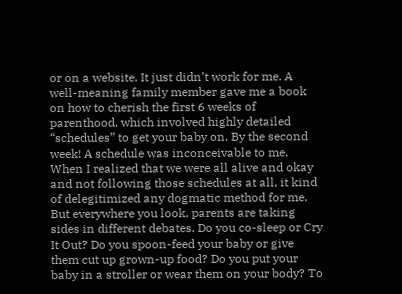or on a website. It just didn’t work for me. A well-meaning family member gave me a book on how to cherish the first 6 weeks of parenthood, which involved highly detailed “schedules” to get your baby on. By the second week! A schedule was inconceivable to me. When I realized that we were all alive and okay and not following those schedules at all, it kind of delegitimized any dogmatic method for me. But everywhere you look, parents are taking sides in different debates. Do you co-sleep or Cry It Out? Do you spoon-feed your baby or give them cut up grown-up food? Do you put your baby in a stroller or wear them on your body? To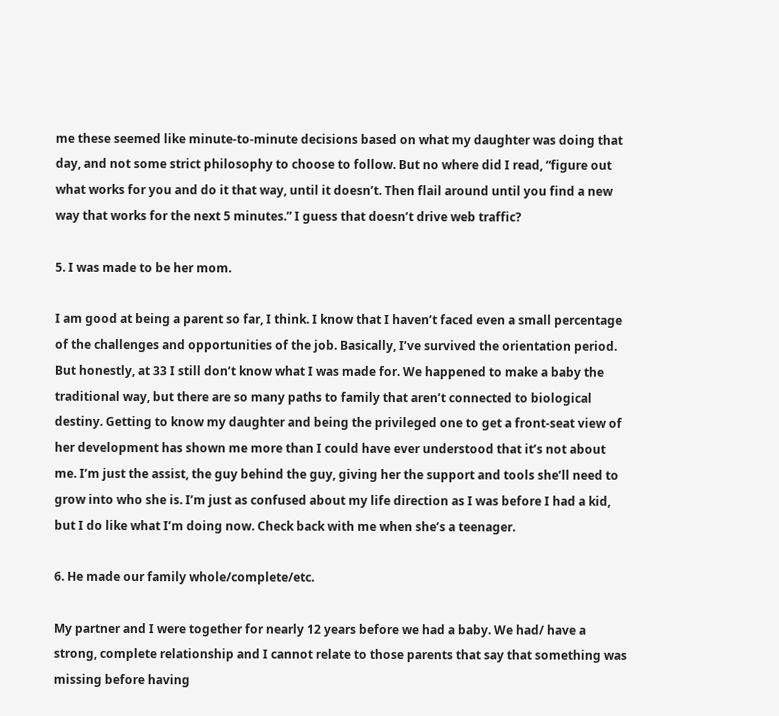me these seemed like minute-to-minute decisions based on what my daughter was doing that day, and not some strict philosophy to choose to follow. But no where did I read, “figure out what works for you and do it that way, until it doesn’t. Then flail around until you find a new way that works for the next 5 minutes.” I guess that doesn’t drive web traffic?

5. I was made to be her mom.

I am good at being a parent so far, I think. I know that I haven’t faced even a small percentage of the challenges and opportunities of the job. Basically, I’ve survived the orientation period. But honestly, at 33 I still don’t know what I was made for. We happened to make a baby the traditional way, but there are so many paths to family that aren’t connected to biological destiny. Getting to know my daughter and being the privileged one to get a front-seat view of her development has shown me more than I could have ever understood that it’s not about me. I’m just the assist, the guy behind the guy, giving her the support and tools she’ll need to grow into who she is. I’m just as confused about my life direction as I was before I had a kid, but I do like what I’m doing now. Check back with me when she’s a teenager.

6. He made our family whole/complete/etc.

My partner and I were together for nearly 12 years before we had a baby. We had/ have a strong, complete relationship and I cannot relate to those parents that say that something was missing before having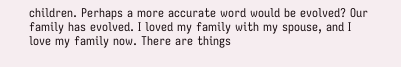children. Perhaps a more accurate word would be evolved? Our family has evolved. I loved my family with my spouse, and I love my family now. There are things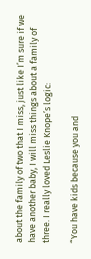about the family of two that I miss, just like I’m sure if we have another baby, I will miss things about a family of three. I really loved Leslie Knope’s logic:

“You have kids because you and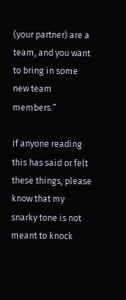(your partner) are a team, and you want to bring in some new team members.”

If anyone reading this has said or felt these things, please know that my snarky tone is not meant to knock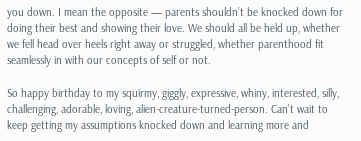you down. I mean the opposite — parents shouldn’t be knocked down for doing their best and showing their love. We should all be held up, whether we fell head over heels right away or struggled, whether parenthood fit seamlessly in with our concepts of self or not.

So happy birthday to my squirmy, giggly, expressive, whiny, interested, silly, challenging, adorable, loving, alien-creature-turned-person. Can’t wait to keep getting my assumptions knocked down and learning more and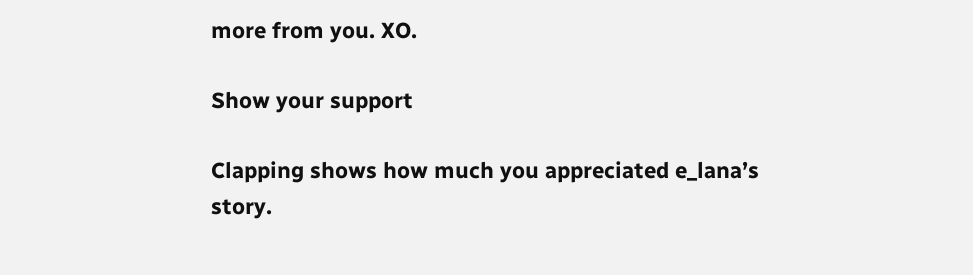more from you. XO.

Show your support

Clapping shows how much you appreciated e_lana’s story.